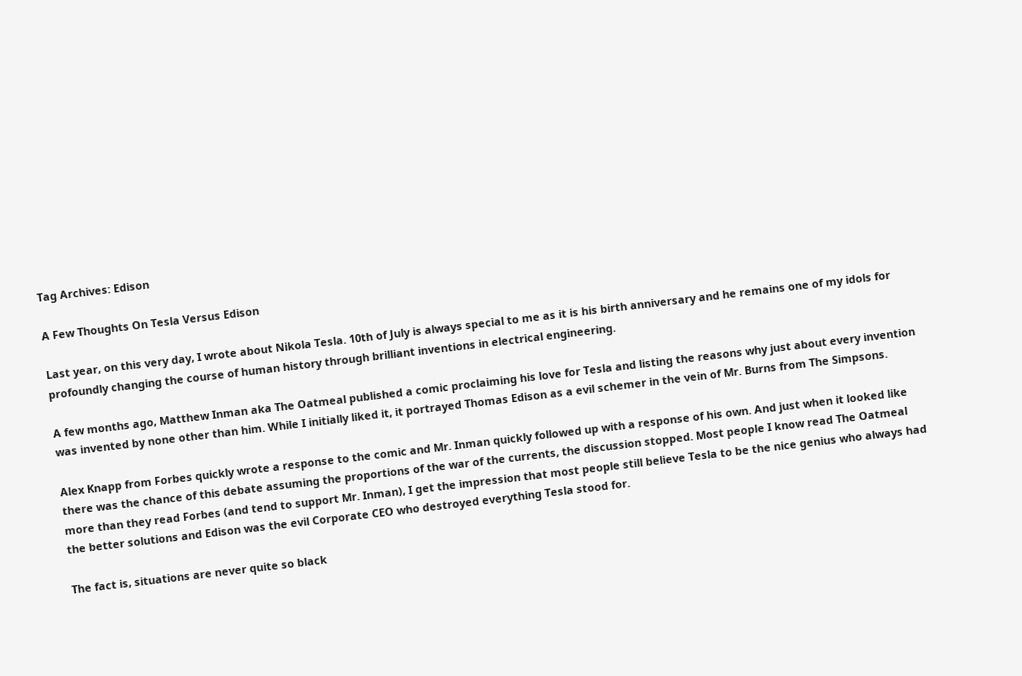Tag Archives: Edison

A Few Thoughts On Tesla Versus Edison

Last year, on this very day, I wrote about Nikola Tesla. 10th of July is always special to me as it is his birth anniversary and he remains one of my idols for profoundly changing the course of human history through brilliant inventions in electrical engineering.

A few months ago, Matthew Inman aka The Oatmeal published a comic proclaiming his love for Tesla and listing the reasons why just about every invention was invented by none other than him. While I initially liked it, it portrayed Thomas Edison as a evil schemer in the vein of Mr. Burns from The Simpsons.

Alex Knapp from Forbes quickly wrote a response to the comic and Mr. Inman quickly followed up with a response of his own. And just when it looked like there was the chance of this debate assuming the proportions of the war of the currents, the discussion stopped. Most people I know read The Oatmeal more than they read Forbes (and tend to support Mr. Inman), I get the impression that most people still believe Tesla to be the nice genius who always had the better solutions and Edison was the evil Corporate CEO who destroyed everything Tesla stood for.

The fact is, situations are never quite so black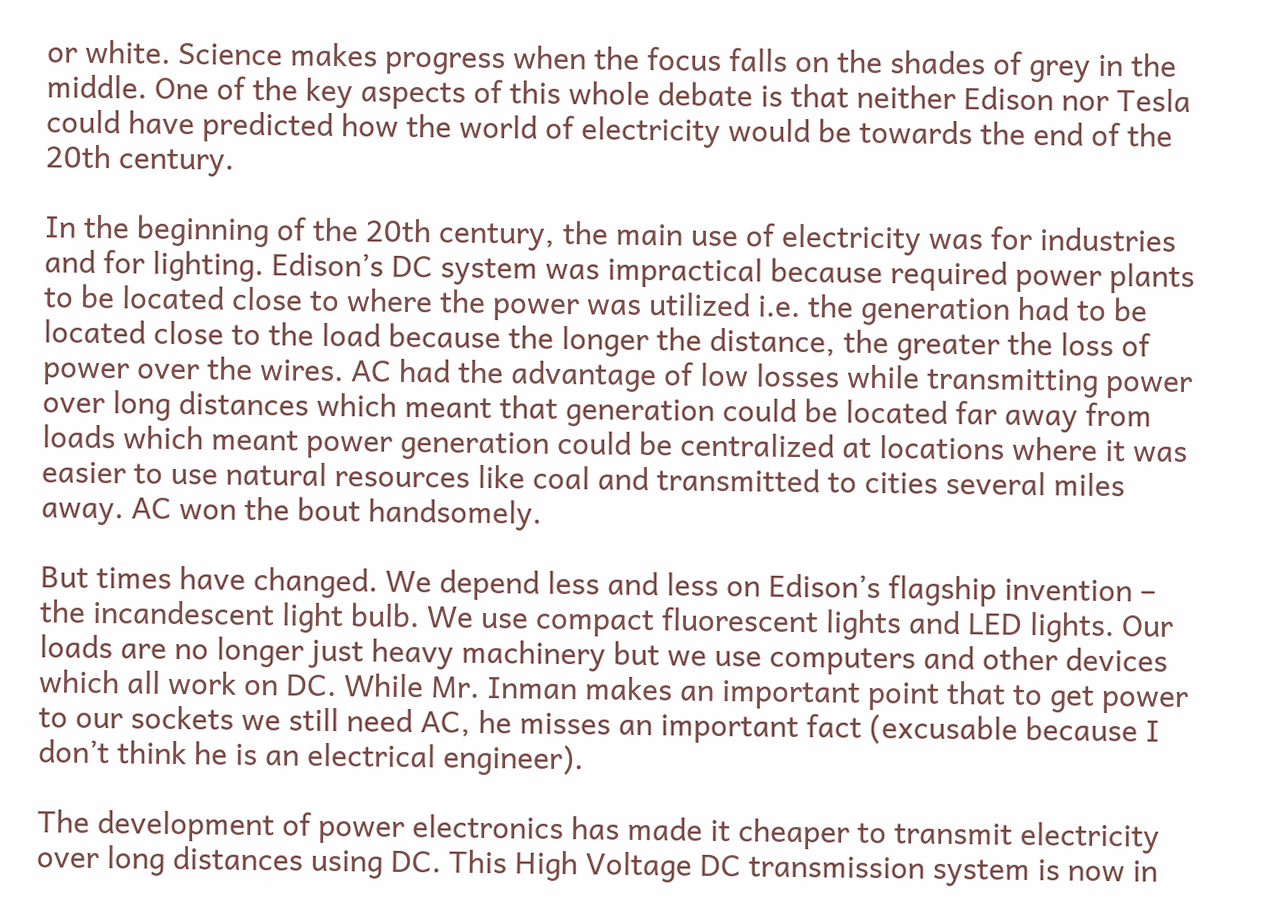or white. Science makes progress when the focus falls on the shades of grey in the middle. One of the key aspects of this whole debate is that neither Edison nor Tesla could have predicted how the world of electricity would be towards the end of the 20th century.

In the beginning of the 20th century, the main use of electricity was for industries and for lighting. Edison’s DC system was impractical because required power plants to be located close to where the power was utilized i.e. the generation had to be located close to the load because the longer the distance, the greater the loss of power over the wires. AC had the advantage of low losses while transmitting power over long distances which meant that generation could be located far away from loads which meant power generation could be centralized at locations where it was easier to use natural resources like coal and transmitted to cities several miles away. AC won the bout handsomely.

But times have changed. We depend less and less on Edison’s flagship invention – the incandescent light bulb. We use compact fluorescent lights and LED lights. Our loads are no longer just heavy machinery but we use computers and other devices which all work on DC. While Mr. Inman makes an important point that to get power to our sockets we still need AC, he misses an important fact (excusable because I don’t think he is an electrical engineer).

The development of power electronics has made it cheaper to transmit electricity over long distances using DC. This High Voltage DC transmission system is now in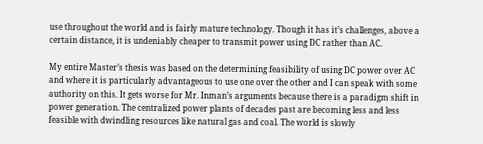use throughout the world and is fairly mature technology. Though it has it’s challenges, above a  certain distance, it is undeniably cheaper to transmit power using DC rather than AC.

My entire Master’s thesis was based on the determining feasibility of using DC power over AC and where it is particularly advantageous to use one over the other and I can speak with some authority on this. It gets worse for Mr. Inman’s arguments because there is a paradigm shift in power generation. The centralized power plants of decades past are becoming less and less feasible with dwindling resources like natural gas and coal. The world is slowly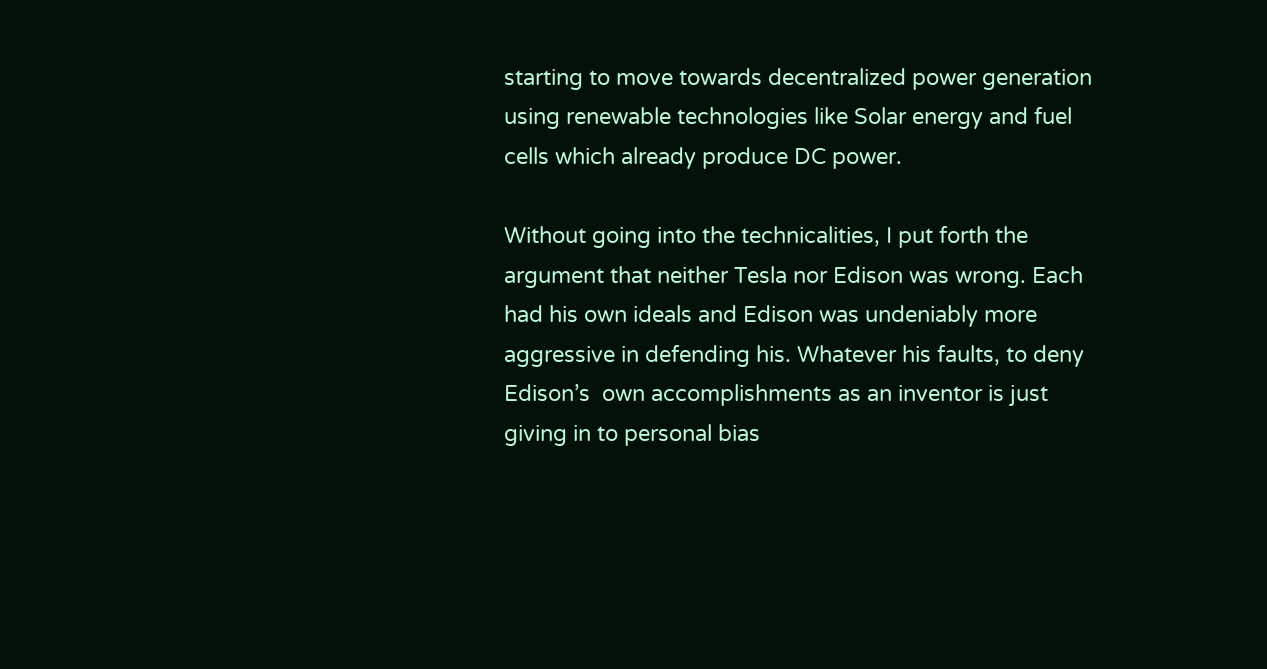starting to move towards decentralized power generation using renewable technologies like Solar energy and fuel cells which already produce DC power.

Without going into the technicalities, I put forth the argument that neither Tesla nor Edison was wrong. Each had his own ideals and Edison was undeniably more aggressive in defending his. Whatever his faults, to deny Edison’s  own accomplishments as an inventor is just giving in to personal bias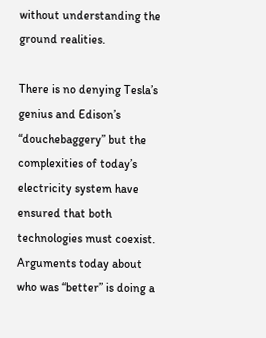without understanding the ground realities.

There is no denying Tesla’s genius and Edison’s “douchebaggery” but the complexities of today’s electricity system have ensured that both technologies must coexist. Arguments today about who was “better” is doing a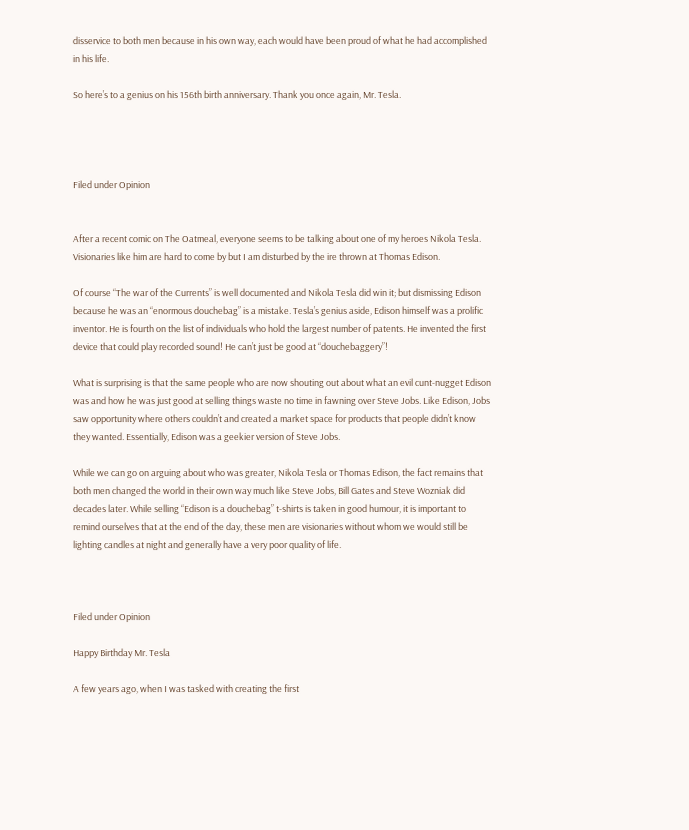disservice to both men because in his own way, each would have been proud of what he had accomplished in his life.

So here’s to a genius on his 156th birth anniversary. Thank you once again, Mr. Tesla.




Filed under Opinion


After a recent comic on The Oatmeal, everyone seems to be talking about one of my heroes Nikola Tesla. Visionaries like him are hard to come by but I am disturbed by the ire thrown at Thomas Edison.

Of course “The war of the Currents” is well documented and Nikola Tesla did win it; but dismissing Edison because he was an “enormous douchebag” is a mistake. Tesla’s genius aside, Edison himself was a prolific inventor. He is fourth on the list of individuals who hold the largest number of patents. He invented the first device that could play recorded sound! He can’t just be good at “douchebaggery”!

What is surprising is that the same people who are now shouting out about what an evil cunt-nugget Edison was and how he was just good at selling things waste no time in fawning over Steve Jobs. Like Edison, Jobs saw opportunity where others couldn’t and created a market space for products that people didn’t know they wanted. Essentially, Edison was a geekier version of Steve Jobs.

While we can go on arguing about who was greater, Nikola Tesla or Thomas Edison, the fact remains that both men changed the world in their own way much like Steve Jobs, Bill Gates and Steve Wozniak did decades later. While selling “Edison is a douchebag” t-shirts is taken in good humour, it is important to remind ourselves that at the end of the day, these men are visionaries without whom we would still be lighting candles at night and generally have a very poor quality of life.



Filed under Opinion

Happy Birthday Mr. Tesla

A few years ago, when I was tasked with creating the first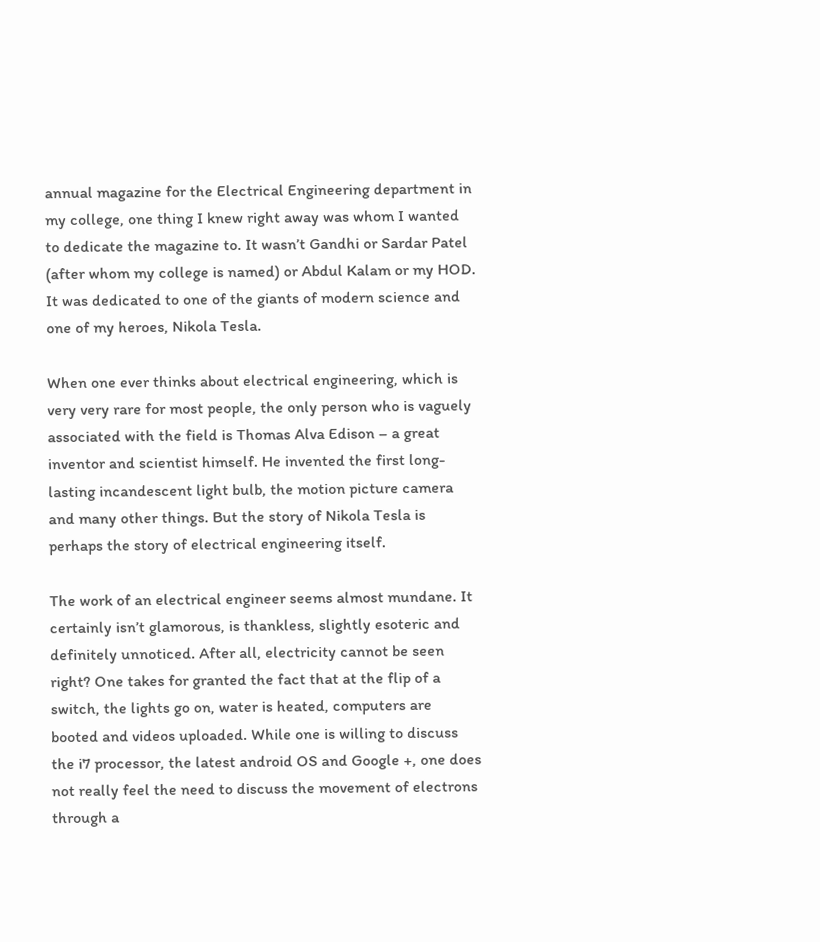annual magazine for the Electrical Engineering department in my college, one thing I knew right away was whom I wanted to dedicate the magazine to. It wasn’t Gandhi or Sardar Patel (after whom my college is named) or Abdul Kalam or my HOD. It was dedicated to one of the giants of modern science and one of my heroes, Nikola Tesla.

When one ever thinks about electrical engineering, which is very very rare for most people, the only person who is vaguely associated with the field is Thomas Alva Edison – a great inventor and scientist himself. He invented the first long-lasting incandescent light bulb, the motion picture camera and many other things. But the story of Nikola Tesla is perhaps the story of electrical engineering itself.

The work of an electrical engineer seems almost mundane. It certainly isn’t glamorous, is thankless, slightly esoteric and definitely unnoticed. After all, electricity cannot be seen right? One takes for granted the fact that at the flip of a switch, the lights go on, water is heated, computers are booted and videos uploaded. While one is willing to discuss the i7 processor, the latest android OS and Google +, one does not really feel the need to discuss the movement of electrons through a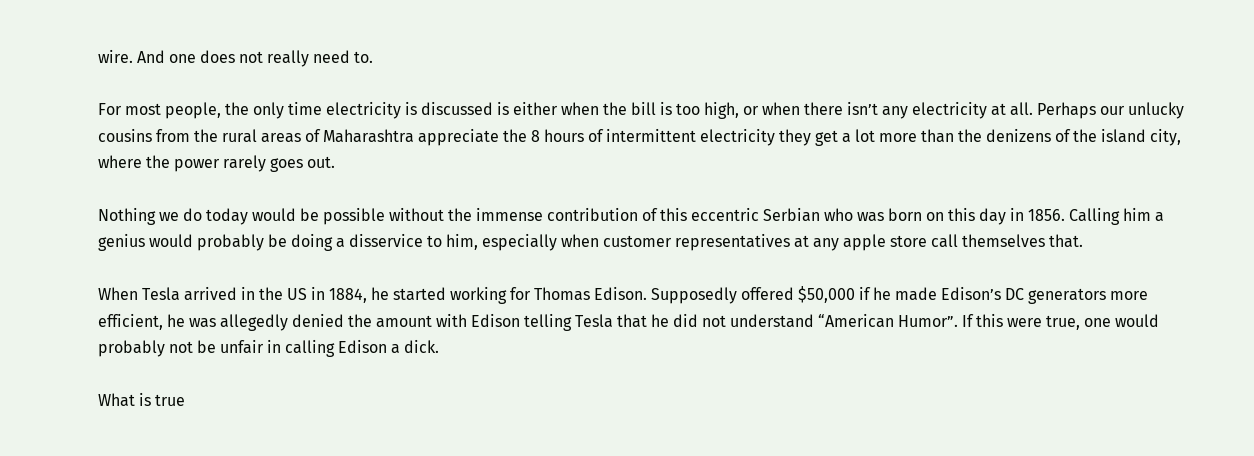wire. And one does not really need to.

For most people, the only time electricity is discussed is either when the bill is too high, or when there isn’t any electricity at all. Perhaps our unlucky cousins from the rural areas of Maharashtra appreciate the 8 hours of intermittent electricity they get a lot more than the denizens of the island city, where the power rarely goes out.

Nothing we do today would be possible without the immense contribution of this eccentric Serbian who was born on this day in 1856. Calling him a genius would probably be doing a disservice to him, especially when customer representatives at any apple store call themselves that.

When Tesla arrived in the US in 1884, he started working for Thomas Edison. Supposedly offered $50,000 if he made Edison’s DC generators more efficient, he was allegedly denied the amount with Edison telling Tesla that he did not understand “American Humor”. If this were true, one would probably not be unfair in calling Edison a dick.

What is true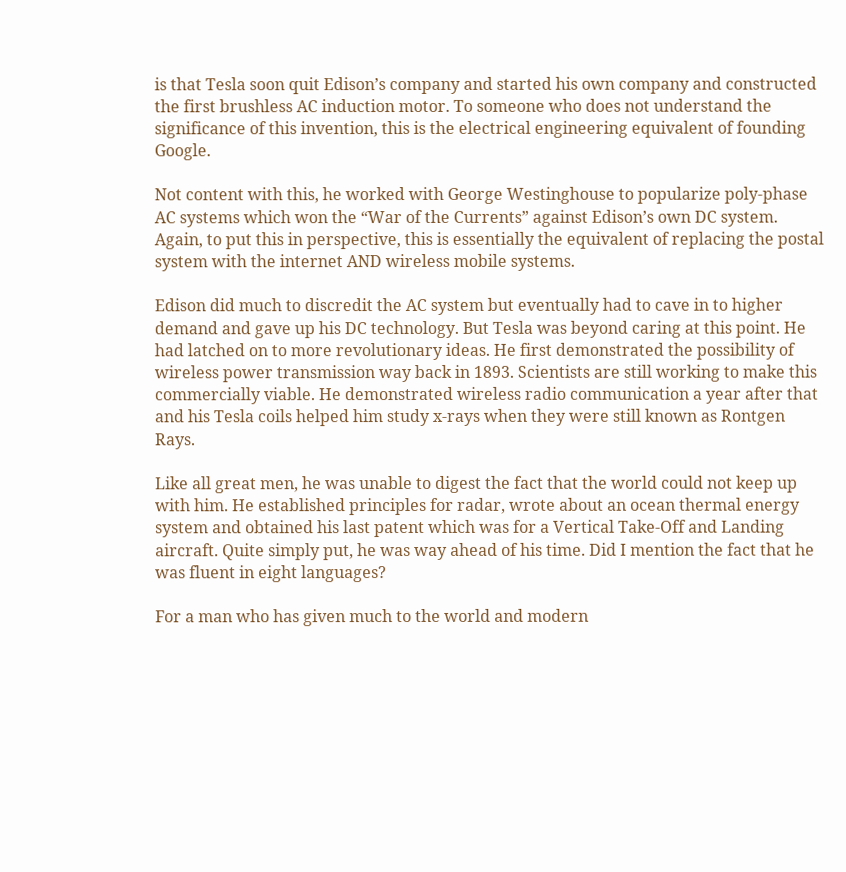is that Tesla soon quit Edison’s company and started his own company and constructed the first brushless AC induction motor. To someone who does not understand the significance of this invention, this is the electrical engineering equivalent of founding Google.

Not content with this, he worked with George Westinghouse to popularize poly-phase AC systems which won the “War of the Currents” against Edison’s own DC system. Again, to put this in perspective, this is essentially the equivalent of replacing the postal system with the internet AND wireless mobile systems.

Edison did much to discredit the AC system but eventually had to cave in to higher demand and gave up his DC technology. But Tesla was beyond caring at this point. He had latched on to more revolutionary ideas. He first demonstrated the possibility of wireless power transmission way back in 1893. Scientists are still working to make this commercially viable. He demonstrated wireless radio communication a year after that and his Tesla coils helped him study x-rays when they were still known as Rontgen Rays.

Like all great men, he was unable to digest the fact that the world could not keep up with him. He established principles for radar, wrote about an ocean thermal energy system and obtained his last patent which was for a Vertical Take-Off and Landing aircraft. Quite simply put, he was way ahead of his time. Did I mention the fact that he was fluent in eight languages?

For a man who has given much to the world and modern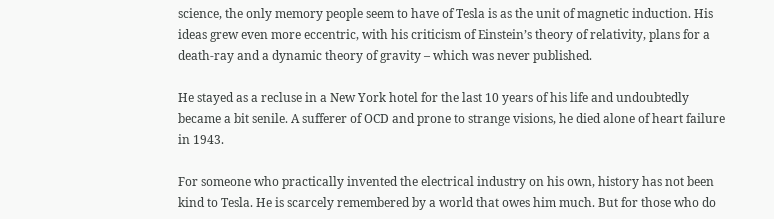science, the only memory people seem to have of Tesla is as the unit of magnetic induction. His ideas grew even more eccentric, with his criticism of Einstein’s theory of relativity, plans for a death-ray and a dynamic theory of gravity – which was never published.

He stayed as a recluse in a New York hotel for the last 10 years of his life and undoubtedly became a bit senile. A sufferer of OCD and prone to strange visions, he died alone of heart failure in 1943.

For someone who practically invented the electrical industry on his own, history has not been kind to Tesla. He is scarcely remembered by a world that owes him much. But for those who do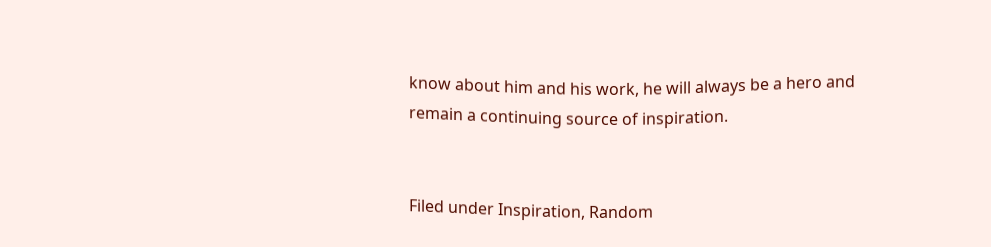know about him and his work, he will always be a hero and remain a continuing source of inspiration.


Filed under Inspiration, Random